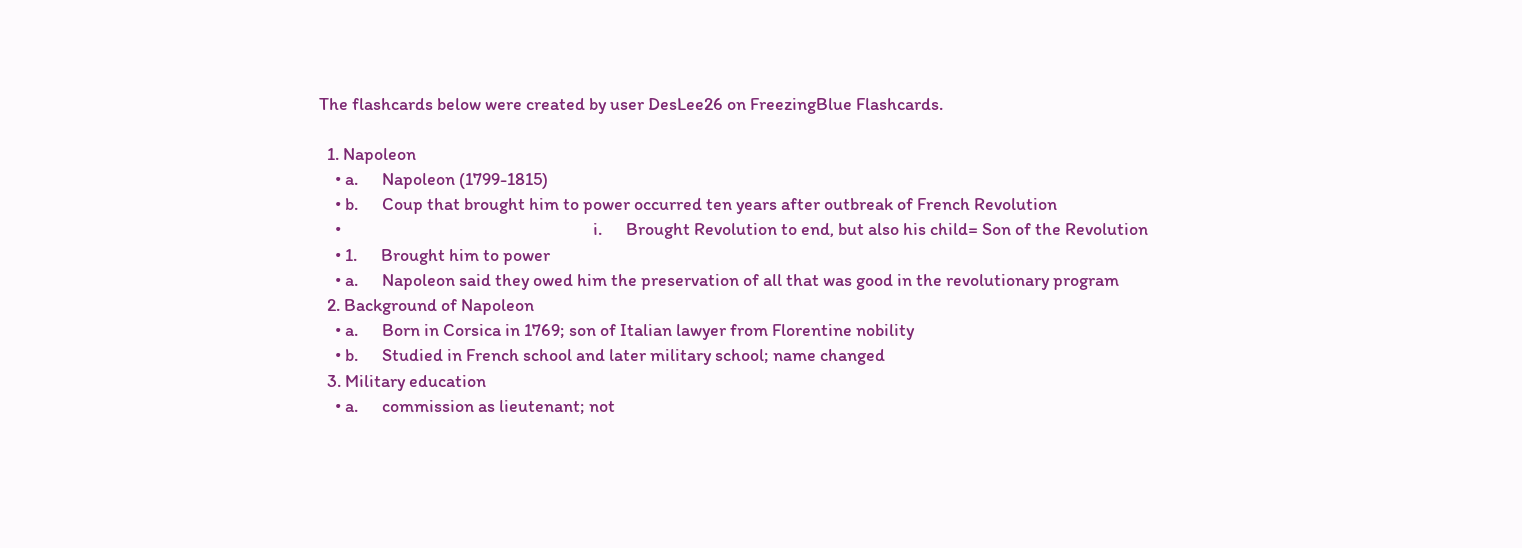The flashcards below were created by user DesLee26 on FreezingBlue Flashcards.

  1. Napoleon
    • a.      Napoleon (1799-1815)
    • b.      Coup that brought him to power occurred ten years after outbreak of French Revolution
    •                                                               i.      Brought Revolution to end, but also his child= Son of the Revolution
    • 1.      Brought him to power
    • a.      Napoleon said they owed him the preservation of all that was good in the revolutionary program
  2. Background of Napoleon
    • a.      Born in Corsica in 1769; son of Italian lawyer from Florentine nobility
    • b.      Studied in French school and later military school; name changed
  3. Military education
    • a.      commission as lieutenant; not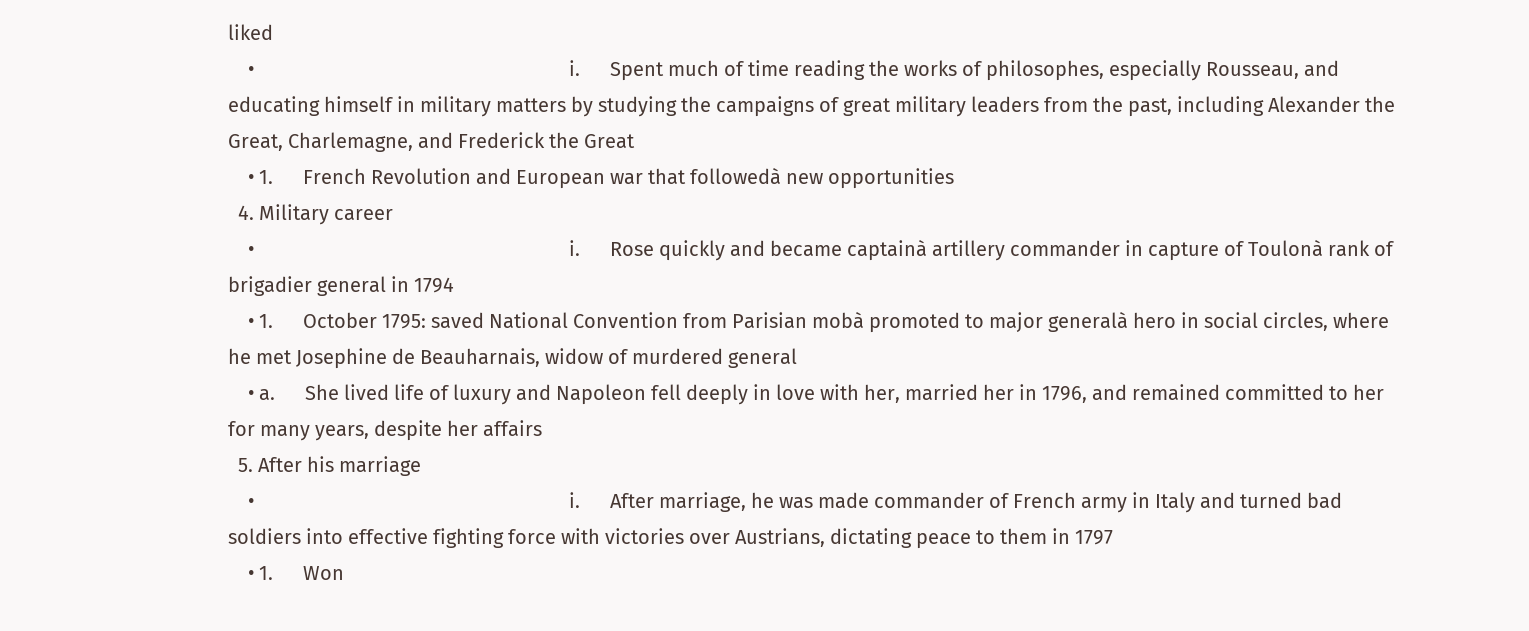liked
    •                                                               i.      Spent much of time reading the works of philosophes, especially Rousseau, and educating himself in military matters by studying the campaigns of great military leaders from the past, including Alexander the Great, Charlemagne, and Frederick the Great
    • 1.      French Revolution and European war that followedà new opportunities
  4. Military career
    •                                                               i.      Rose quickly and became captainà artillery commander in capture of Toulonà rank of brigadier general in 1794
    • 1.      October 1795: saved National Convention from Parisian mobà promoted to major generalà hero in social circles, where he met Josephine de Beauharnais, widow of murdered general
    • a.      She lived life of luxury and Napoleon fell deeply in love with her, married her in 1796, and remained committed to her for many years, despite her affairs
  5. After his marriage
    •                                                               i.      After marriage, he was made commander of French army in Italy and turned bad soldiers into effective fighting force with victories over Austrians, dictating peace to them in 1797
    • 1.      Won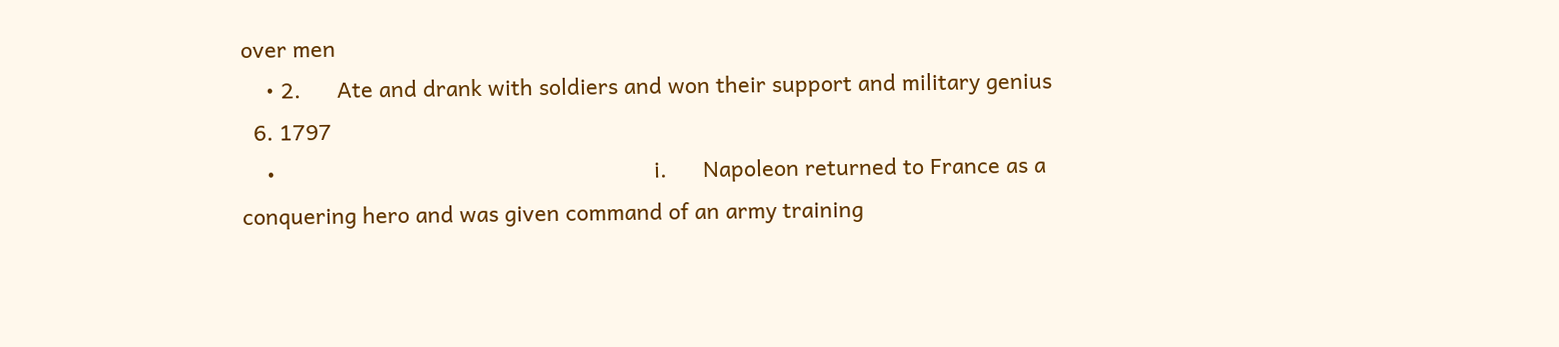over men
    • 2.      Ate and drank with soldiers and won their support and military genius
  6. 1797
    •                                                               i.      Napoleon returned to France as a conquering hero and was given command of an army training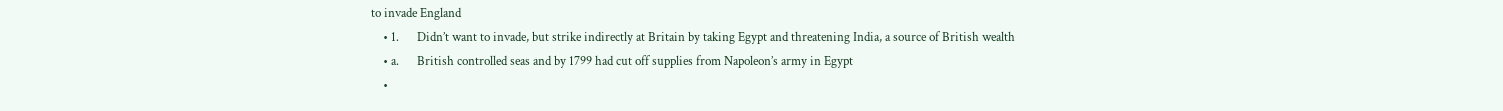to invade England
    • 1.      Didn’t want to invade, but strike indirectly at Britain by taking Egypt and threatening India, a source of British wealth
    • a.      British controlled seas and by 1799 had cut off supplies from Napoleon’s army in Egypt
    •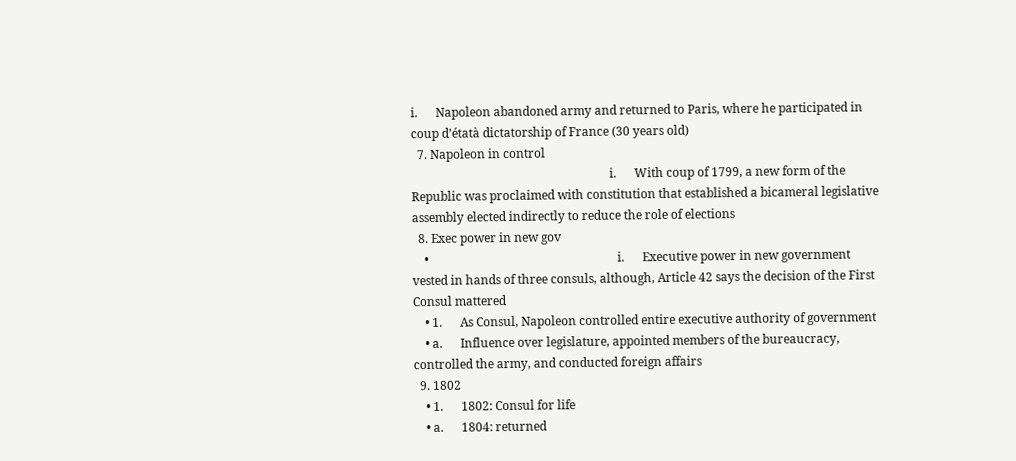i.      Napoleon abandoned army and returned to Paris, where he participated in coup d’étatà dictatorship of France (30 years old)
  7. Napoleon in control
                                                                  i.      With coup of 1799, a new form of the Republic was proclaimed with constitution that established a bicameral legislative assembly elected indirectly to reduce the role of elections
  8. Exec power in new gov
    •                                                               i.      Executive power in new government vested in hands of three consuls, although, Article 42 says the decision of the First Consul mattered
    • 1.      As Consul, Napoleon controlled entire executive authority of government
    • a.      Influence over legislature, appointed members of the bureaucracy, controlled the army, and conducted foreign affairs
  9. 1802
    • 1.      1802: Consul for life
    • a.      1804: returned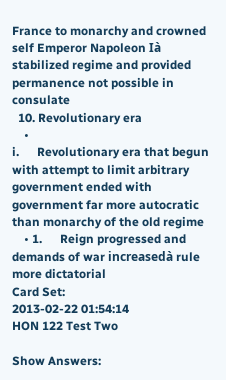France to monarchy and crowned self Emperor Napoleon Ià stabilized regime and provided permanence not possible in consulate
  10. Revolutionary era
    •                                                               i.      Revolutionary era that begun with attempt to limit arbitrary government ended with government far more autocratic than monarchy of the old regime
    • 1.      Reign progressed and demands of war increasedà rule more dictatorial
Card Set:
2013-02-22 01:54:14
HON 122 Test Two

Show Answers: